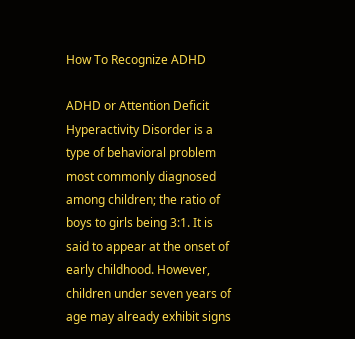How To Recognize ADHD

ADHD or Attention Deficit Hyperactivity Disorder is a type of behavioral problem most commonly diagnosed among children; the ratio of boys to girls being 3:1. It is said to appear at the onset of early childhood. However, children under seven years of age may already exhibit signs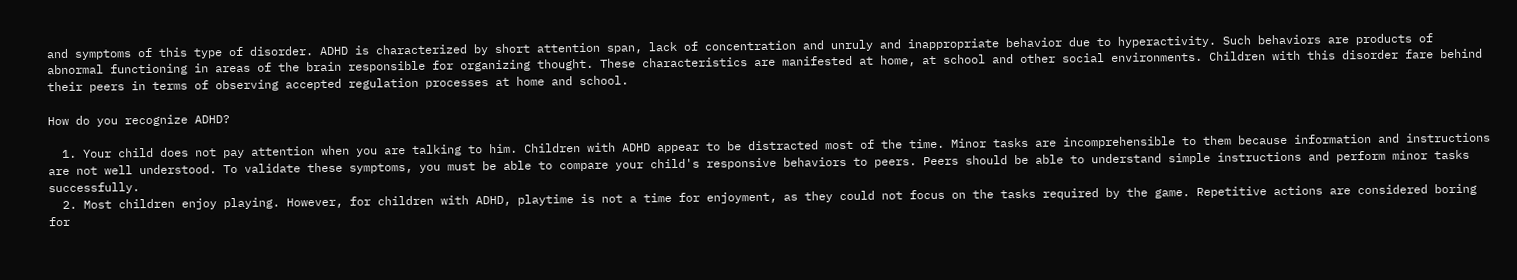and symptoms of this type of disorder. ADHD is characterized by short attention span, lack of concentration and unruly and inappropriate behavior due to hyperactivity. Such behaviors are products of abnormal functioning in areas of the brain responsible for organizing thought. These characteristics are manifested at home, at school and other social environments. Children with this disorder fare behind their peers in terms of observing accepted regulation processes at home and school.

How do you recognize ADHD?

  1. Your child does not pay attention when you are talking to him. Children with ADHD appear to be distracted most of the time. Minor tasks are incomprehensible to them because information and instructions are not well understood. To validate these symptoms, you must be able to compare your child's responsive behaviors to peers. Peers should be able to understand simple instructions and perform minor tasks successfully.
  2. Most children enjoy playing. However, for children with ADHD, playtime is not a time for enjoyment, as they could not focus on the tasks required by the game. Repetitive actions are considered boring for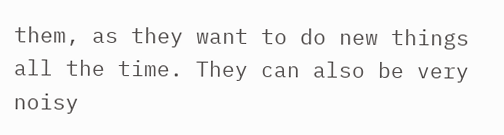them, as they want to do new things all the time. They can also be very noisy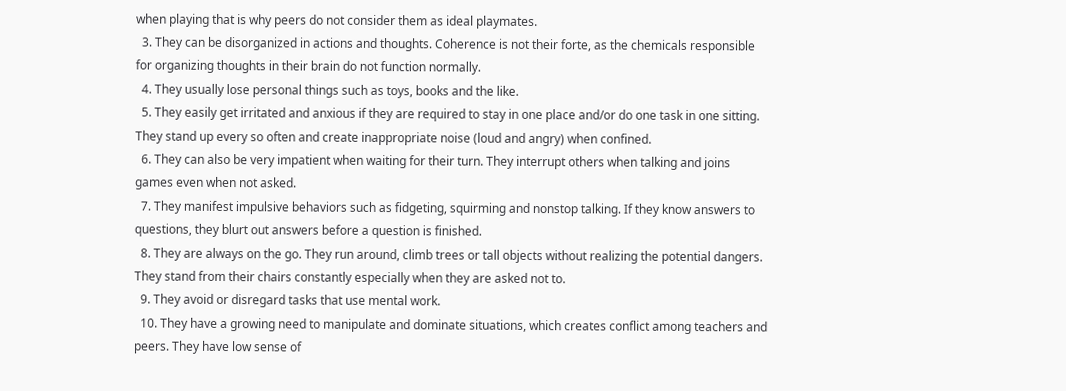when playing that is why peers do not consider them as ideal playmates.
  3. They can be disorganized in actions and thoughts. Coherence is not their forte, as the chemicals responsible for organizing thoughts in their brain do not function normally.
  4. They usually lose personal things such as toys, books and the like.
  5. They easily get irritated and anxious if they are required to stay in one place and/or do one task in one sitting. They stand up every so often and create inappropriate noise (loud and angry) when confined.
  6. They can also be very impatient when waiting for their turn. They interrupt others when talking and joins games even when not asked.
  7. They manifest impulsive behaviors such as fidgeting, squirming and nonstop talking. If they know answers to questions, they blurt out answers before a question is finished.
  8. They are always on the go. They run around, climb trees or tall objects without realizing the potential dangers. They stand from their chairs constantly especially when they are asked not to.
  9. They avoid or disregard tasks that use mental work.
  10. They have a growing need to manipulate and dominate situations, which creates conflict among teachers and peers. They have low sense of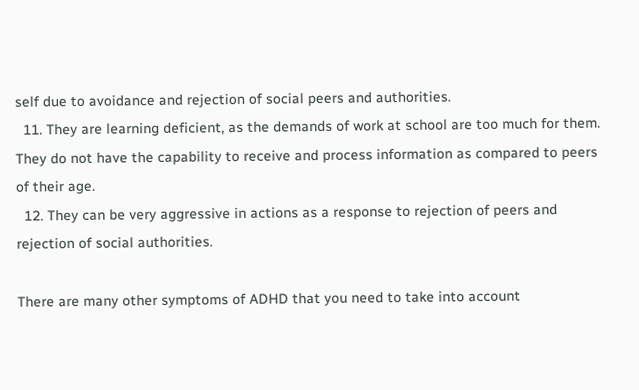self due to avoidance and rejection of social peers and authorities.
  11. They are learning deficient, as the demands of work at school are too much for them. They do not have the capability to receive and process information as compared to peers of their age.
  12. They can be very aggressive in actions as a response to rejection of peers and rejection of social authorities.

There are many other symptoms of ADHD that you need to take into account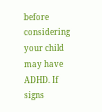before considering your child may have ADHD. If signs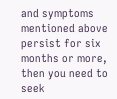and symptoms mentioned above persist for six months or more, then you need to seek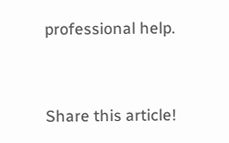professional help.


Share this article!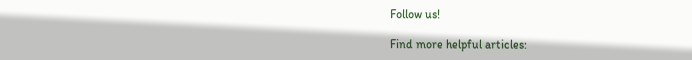Follow us!

Find more helpful articles: